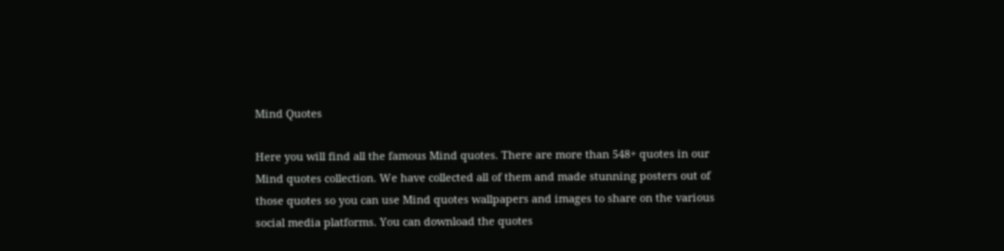Mind Quotes

Here you will find all the famous Mind quotes. There are more than 548+ quotes in our Mind quotes collection. We have collected all of them and made stunning posters out of those quotes so you can use Mind quotes wallpapers and images to share on the various social media platforms. You can download the quotes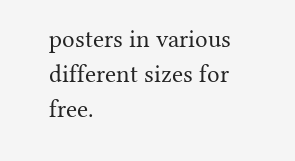posters in various different sizes for free.